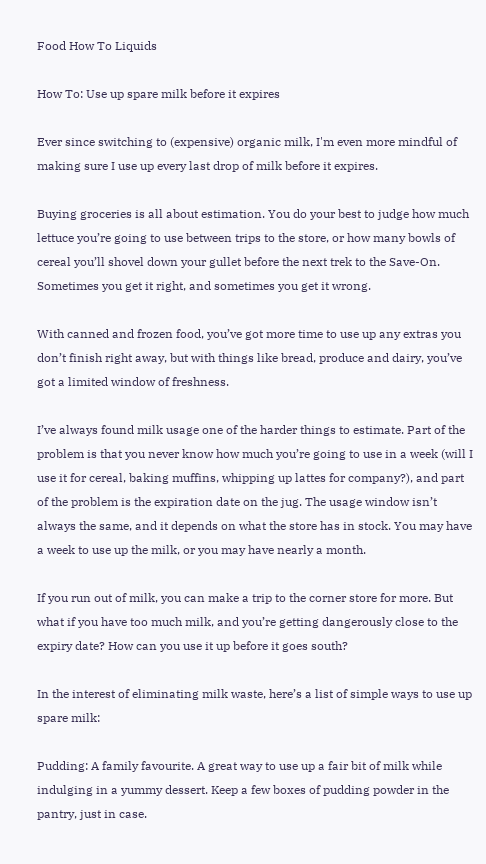Food How To Liquids

How To: Use up spare milk before it expires

Ever since switching to (expensive) organic milk, I'm even more mindful of making sure I use up every last drop of milk before it expires.

Buying groceries is all about estimation. You do your best to judge how much lettuce you’re going to use between trips to the store, or how many bowls of cereal you’ll shovel down your gullet before the next trek to the Save-On. Sometimes you get it right, and sometimes you get it wrong.

With canned and frozen food, you’ve got more time to use up any extras you don’t finish right away, but with things like bread, produce and dairy, you’ve got a limited window of freshness.

I’ve always found milk usage one of the harder things to estimate. Part of the problem is that you never know how much you’re going to use in a week (will I use it for cereal, baking muffins, whipping up lattes for company?), and part of the problem is the expiration date on the jug. The usage window isn’t always the same, and it depends on what the store has in stock. You may have a week to use up the milk, or you may have nearly a month.

If you run out of milk, you can make a trip to the corner store for more. But what if you have too much milk, and you’re getting dangerously close to the expiry date? How can you use it up before it goes south?

In the interest of eliminating milk waste, here’s a list of simple ways to use up spare milk:

Pudding: A family favourite. A great way to use up a fair bit of milk while indulging in a yummy dessert. Keep a few boxes of pudding powder in the pantry, just in case.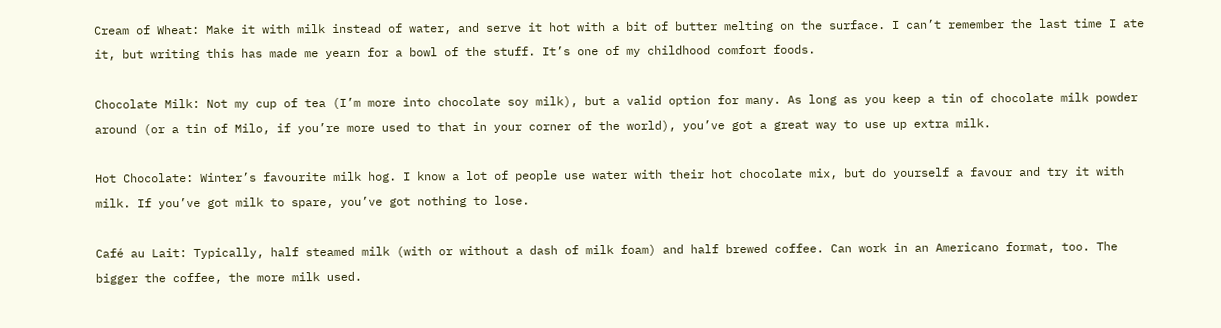Cream of Wheat: Make it with milk instead of water, and serve it hot with a bit of butter melting on the surface. I can’t remember the last time I ate it, but writing this has made me yearn for a bowl of the stuff. It’s one of my childhood comfort foods.

Chocolate Milk: Not my cup of tea (I’m more into chocolate soy milk), but a valid option for many. As long as you keep a tin of chocolate milk powder around (or a tin of Milo, if you’re more used to that in your corner of the world), you’ve got a great way to use up extra milk.

Hot Chocolate: Winter’s favourite milk hog. I know a lot of people use water with their hot chocolate mix, but do yourself a favour and try it with milk. If you’ve got milk to spare, you’ve got nothing to lose.

Café au Lait: Typically, half steamed milk (with or without a dash of milk foam) and half brewed coffee. Can work in an Americano format, too. The bigger the coffee, the more milk used.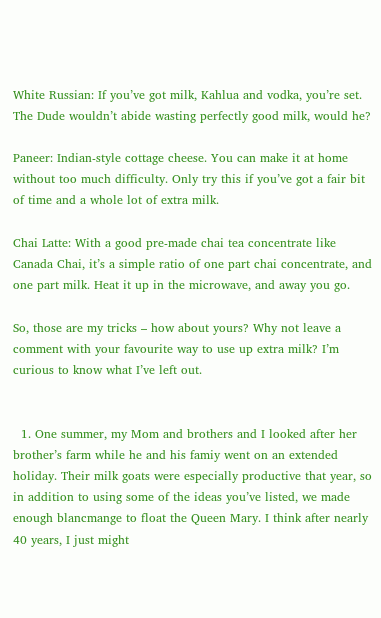White Russian: If you’ve got milk, Kahlua and vodka, you’re set. The Dude wouldn’t abide wasting perfectly good milk, would he?

Paneer: Indian-style cottage cheese. You can make it at home without too much difficulty. Only try this if you’ve got a fair bit of time and a whole lot of extra milk.

Chai Latte: With a good pre-made chai tea concentrate like Canada Chai, it’s a simple ratio of one part chai concentrate, and one part milk. Heat it up in the microwave, and away you go.

So, those are my tricks – how about yours? Why not leave a comment with your favourite way to use up extra milk? I’m curious to know what I’ve left out.


  1. One summer, my Mom and brothers and I looked after her brother’s farm while he and his famiy went on an extended holiday. Their milk goats were especially productive that year, so in addition to using some of the ideas you’ve listed, we made enough blancmange to float the Queen Mary. I think after nearly 40 years, I just might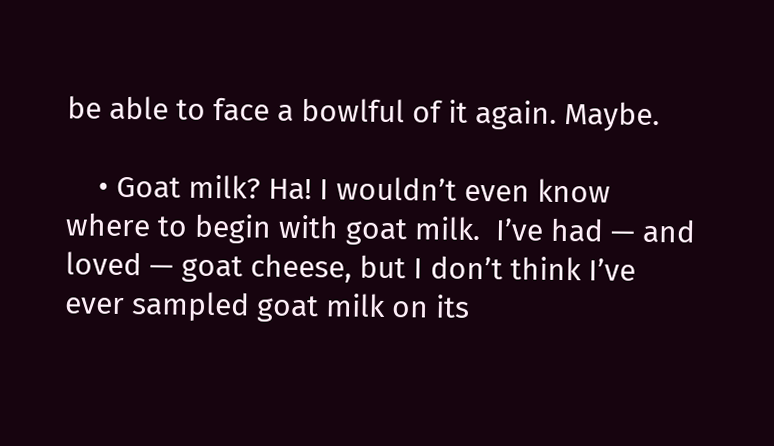be able to face a bowlful of it again. Maybe.

    • Goat milk? Ha! I wouldn’t even know where to begin with goat milk.  I’ve had — and loved — goat cheese, but I don’t think I’ve ever sampled goat milk on its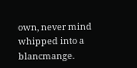own, never mind whipped into a blancmange.